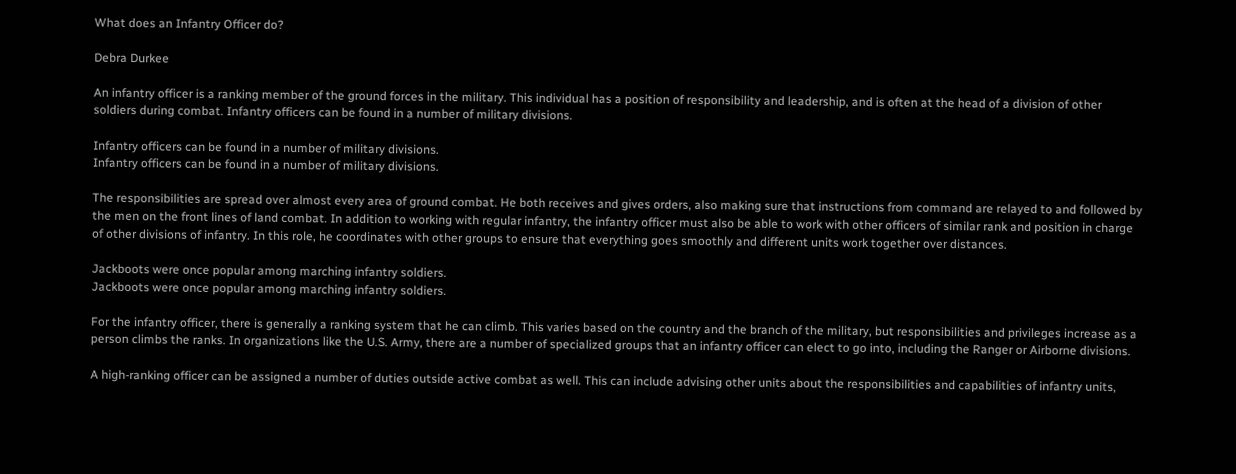What does an Infantry Officer do?

Debra Durkee

An infantry officer is a ranking member of the ground forces in the military. This individual has a position of responsibility and leadership, and is often at the head of a division of other soldiers during combat. Infantry officers can be found in a number of military divisions.

Infantry officers can be found in a number of military divisions.
Infantry officers can be found in a number of military divisions.

The responsibilities are spread over almost every area of ground combat. He both receives and gives orders, also making sure that instructions from command are relayed to and followed by the men on the front lines of land combat. In addition to working with regular infantry, the infantry officer must also be able to work with other officers of similar rank and position in charge of other divisions of infantry. In this role, he coordinates with other groups to ensure that everything goes smoothly and different units work together over distances.

Jackboots were once popular among marching infantry soldiers.
Jackboots were once popular among marching infantry soldiers.

For the infantry officer, there is generally a ranking system that he can climb. This varies based on the country and the branch of the military, but responsibilities and privileges increase as a person climbs the ranks. In organizations like the U.S. Army, there are a number of specialized groups that an infantry officer can elect to go into, including the Ranger or Airborne divisions.

A high-ranking officer can be assigned a number of duties outside active combat as well. This can include advising other units about the responsibilities and capabilities of infantry units,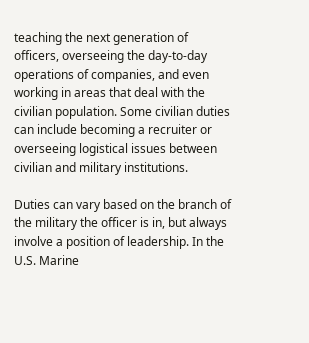teaching the next generation of officers, overseeing the day-to-day operations of companies, and even working in areas that deal with the civilian population. Some civilian duties can include becoming a recruiter or overseeing logistical issues between civilian and military institutions.

Duties can vary based on the branch of the military the officer is in, but always involve a position of leadership. In the U.S. Marine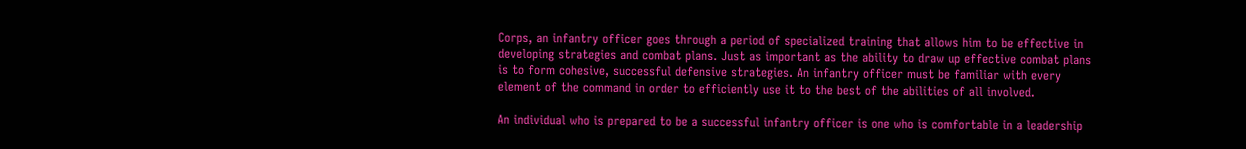Corps, an infantry officer goes through a period of specialized training that allows him to be effective in developing strategies and combat plans. Just as important as the ability to draw up effective combat plans is to form cohesive, successful defensive strategies. An infantry officer must be familiar with every element of the command in order to efficiently use it to the best of the abilities of all involved.

An individual who is prepared to be a successful infantry officer is one who is comfortable in a leadership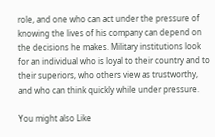role, and one who can act under the pressure of knowing the lives of his company can depend on the decisions he makes. Military institutions look for an individual who is loyal to their country and to their superiors, who others view as trustworthy, and who can think quickly while under pressure.

You might also Like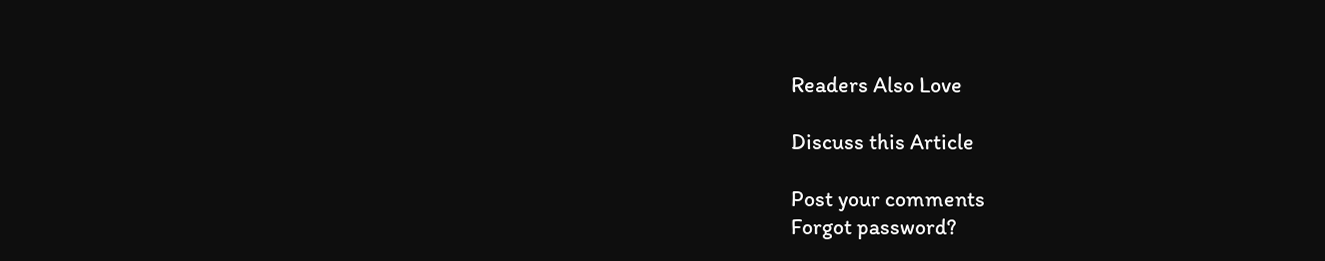Readers Also Love

Discuss this Article

Post your comments
Forgot password?